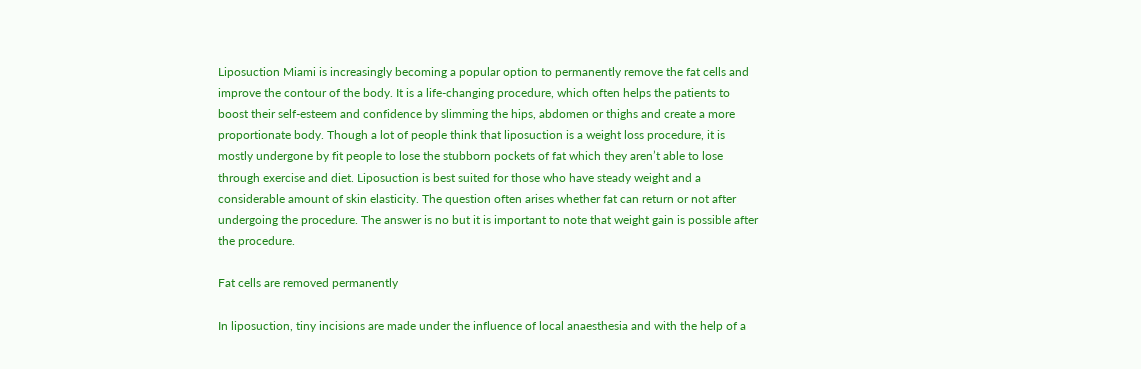Liposuction Miami is increasingly becoming a popular option to permanently remove the fat cells and improve the contour of the body. It is a life-changing procedure, which often helps the patients to boost their self-esteem and confidence by slimming the hips, abdomen or thighs and create a more proportionate body. Though a lot of people think that liposuction is a weight loss procedure, it is mostly undergone by fit people to lose the stubborn pockets of fat which they aren’t able to lose through exercise and diet. Liposuction is best suited for those who have steady weight and a considerable amount of skin elasticity. The question often arises whether fat can return or not after undergoing the procedure. The answer is no but it is important to note that weight gain is possible after the procedure.

Fat cells are removed permanently

In liposuction, tiny incisions are made under the influence of local anaesthesia and with the help of a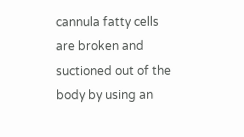cannula fatty cells are broken and suctioned out of the body by using an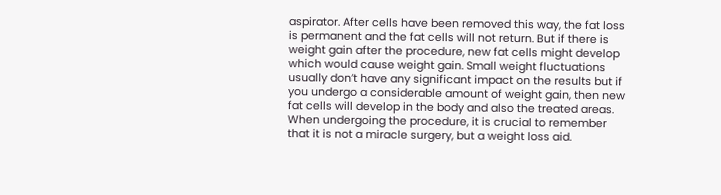aspirator. After cells have been removed this way, the fat loss is permanent and the fat cells will not return. But if there is weight gain after the procedure, new fat cells might develop which would cause weight gain. Small weight fluctuations usually don’t have any significant impact on the results but if you undergo a considerable amount of weight gain, then new fat cells will develop in the body and also the treated areas. When undergoing the procedure, it is crucial to remember that it is not a miracle surgery, but a weight loss aid.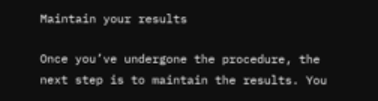Maintain your results

Once you’ve undergone the procedure, the next step is to maintain the results. You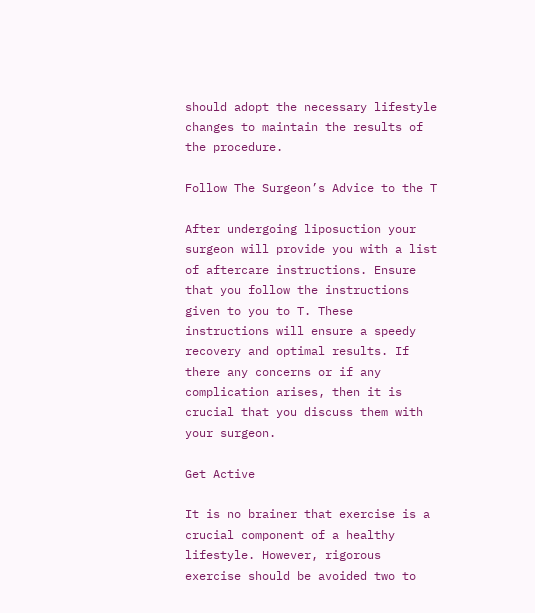should adopt the necessary lifestyle changes to maintain the results of the procedure.

Follow The Surgeon’s Advice to the T

After undergoing liposuction your surgeon will provide you with a list of aftercare instructions. Ensure that you follow the instructions given to you to T. These instructions will ensure a speedy recovery and optimal results. If there any concerns or if any complication arises, then it is crucial that you discuss them with your surgeon.

Get Active

It is no brainer that exercise is a crucial component of a healthy lifestyle. However, rigorous exercise should be avoided two to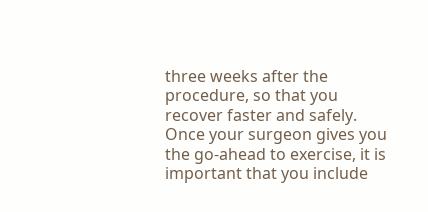three weeks after the procedure, so that you recover faster and safely. Once your surgeon gives you the go-ahead to exercise, it is important that you include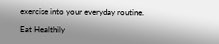exercise into your everyday routine.

Eat Healthily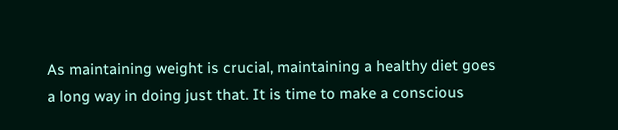As maintaining weight is crucial, maintaining a healthy diet goes a long way in doing just that. It is time to make a conscious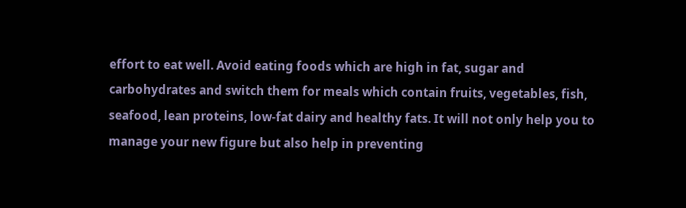effort to eat well. Avoid eating foods which are high in fat, sugar and carbohydrates and switch them for meals which contain fruits, vegetables, fish, seafood, lean proteins, low-fat dairy and healthy fats. It will not only help you to manage your new figure but also help in preventing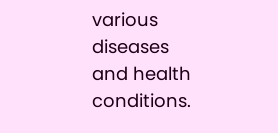various diseases and health conditions.